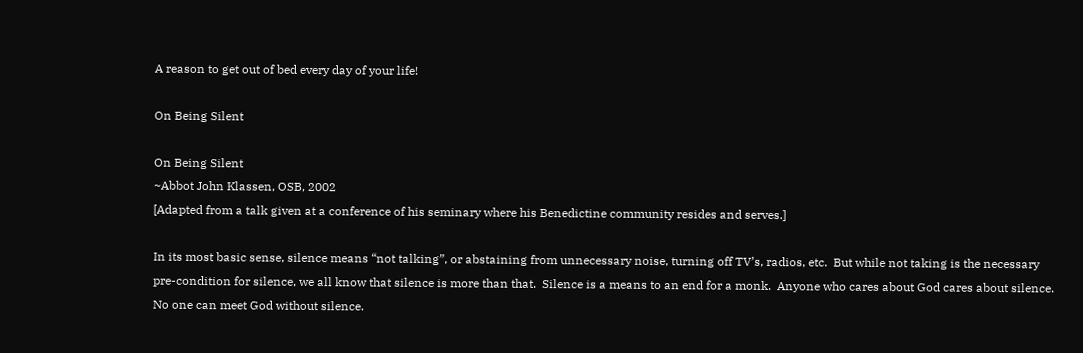A reason to get out of bed every day of your life!

On Being Silent

On Being Silent
~Abbot John Klassen, OSB, 2002
[Adapted from a talk given at a conference of his seminary where his Benedictine community resides and serves.]

In its most basic sense, silence means “not talking”, or abstaining from unnecessary noise, turning off TV’s, radios, etc.  But while not taking is the necessary pre-condition for silence, we all know that silence is more than that.  Silence is a means to an end for a monk.  Anyone who cares about God cares about silence.  No one can meet God without silence.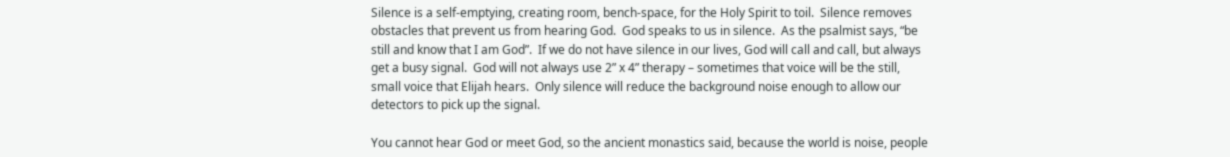Silence is a self-emptying, creating room, bench-space, for the Holy Spirit to toil.  Silence removes obstacles that prevent us from hearing God.  God speaks to us in silence.  As the psalmist says, “be still and know that I am God”.  If we do not have silence in our lives, God will call and call, but always get a busy signal.  God will not always use 2” x 4” therapy – sometimes that voice will be the still, small voice that Elijah hears.  Only silence will reduce the background noise enough to allow our detectors to pick up the signal.

You cannot hear God or meet God, so the ancient monastics said, because the world is noise, people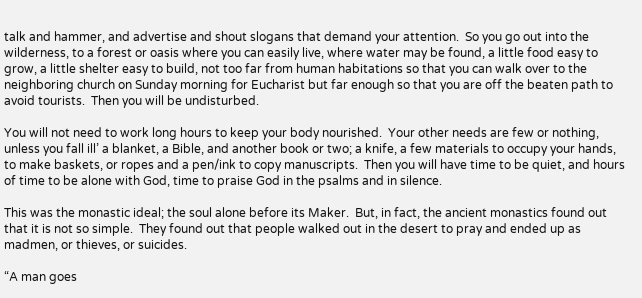talk and hammer, and advertise and shout slogans that demand your attention.  So you go out into the wilderness, to a forest or oasis where you can easily live, where water may be found, a little food easy to grow, a little shelter easy to build, not too far from human habitations so that you can walk over to the neighboring church on Sunday morning for Eucharist but far enough so that you are off the beaten path to avoid tourists.  Then you will be undisturbed.

You will not need to work long hours to keep your body nourished.  Your other needs are few or nothing, unless you fall ill’ a blanket, a Bible, and another book or two; a knife, a few materials to occupy your hands, to make baskets, or ropes and a pen/ink to copy manuscripts.  Then you will have time to be quiet, and hours of time to be alone with God, time to praise God in the psalms and in silence.

This was the monastic ideal; the soul alone before its Maker.  But, in fact, the ancient monastics found out that it is not so simple.  They found out that people walked out in the desert to pray and ended up as madmen, or thieves, or suicides.

“A man goes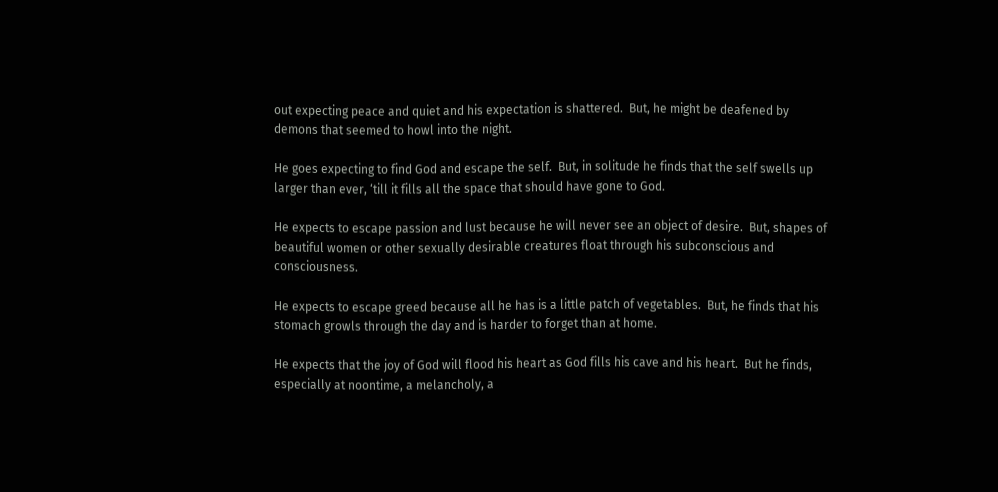out expecting peace and quiet and his expectation is shattered.  But, he might be deafened by demons that seemed to howl into the night.

He goes expecting to find God and escape the self.  But, in solitude he finds that the self swells up larger than ever, ‘till it fills all the space that should have gone to God.

He expects to escape passion and lust because he will never see an object of desire.  But, shapes of beautiful women or other sexually desirable creatures float through his subconscious and consciousness.

He expects to escape greed because all he has is a little patch of vegetables.  But, he finds that his stomach growls through the day and is harder to forget than at home.

He expects that the joy of God will flood his heart as God fills his cave and his heart.  But he finds, especially at noontime, a melancholy, a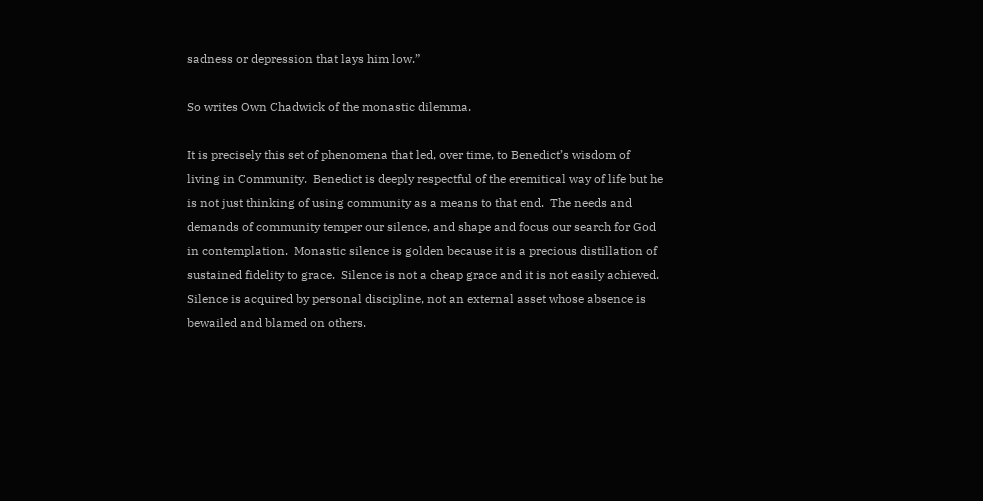sadness or depression that lays him low.”

So writes Own Chadwick of the monastic dilemma.

It is precisely this set of phenomena that led, over time, to Benedict’s wisdom of living in Community.  Benedict is deeply respectful of the eremitical way of life but he is not just thinking of using community as a means to that end.  The needs and demands of community temper our silence, and shape and focus our search for God in contemplation.  Monastic silence is golden because it is a precious distillation of sustained fidelity to grace.  Silence is not a cheap grace and it is not easily achieved.  Silence is acquired by personal discipline, not an external asset whose absence is bewailed and blamed on others.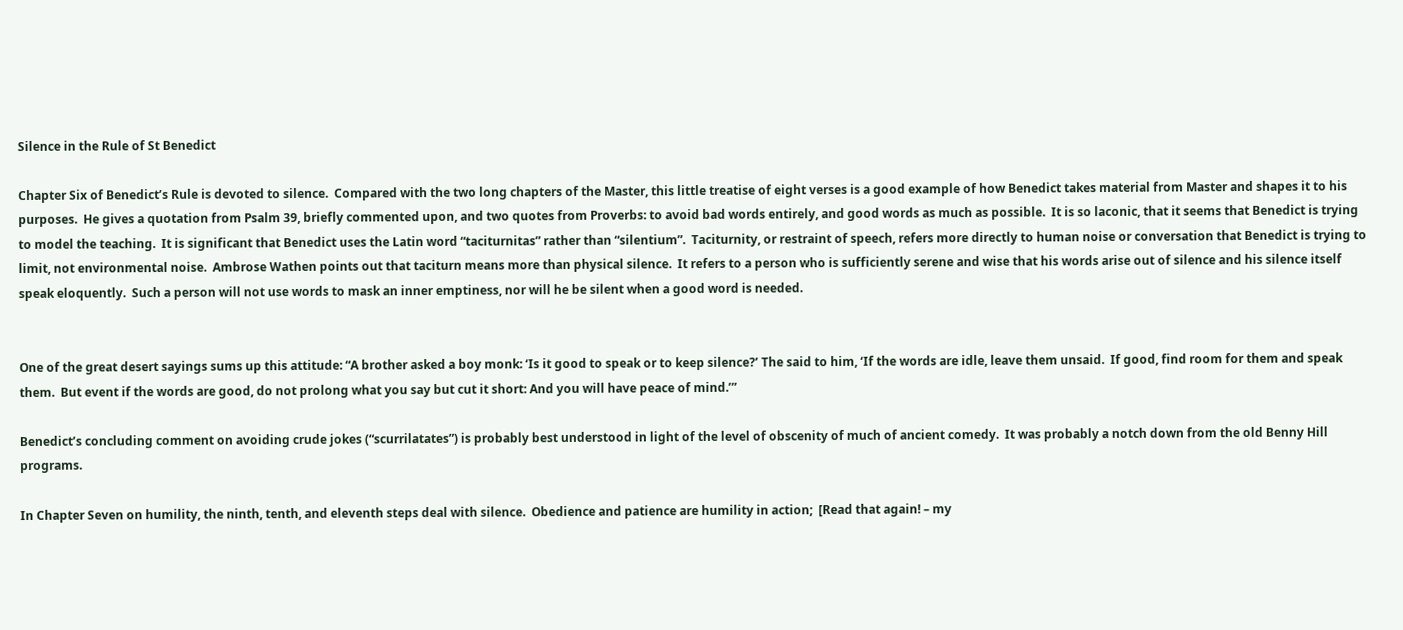Silence in the Rule of St Benedict

Chapter Six of Benedict’s Rule is devoted to silence.  Compared with the two long chapters of the Master, this little treatise of eight verses is a good example of how Benedict takes material from Master and shapes it to his purposes.  He gives a quotation from Psalm 39, briefly commented upon, and two quotes from Proverbs: to avoid bad words entirely, and good words as much as possible.  It is so laconic, that it seems that Benedict is trying to model the teaching.  It is significant that Benedict uses the Latin word “taciturnitas” rather than “silentium”.  Taciturnity, or restraint of speech, refers more directly to human noise or conversation that Benedict is trying to limit, not environmental noise.  Ambrose Wathen points out that taciturn means more than physical silence.  It refers to a person who is sufficiently serene and wise that his words arise out of silence and his silence itself speak eloquently.  Such a person will not use words to mask an inner emptiness, nor will he be silent when a good word is needed.


One of the great desert sayings sums up this attitude: “A brother asked a boy monk: ‘Is it good to speak or to keep silence?’ The said to him, ‘If the words are idle, leave them unsaid.  If good, find room for them and speak them.  But event if the words are good, do not prolong what you say but cut it short: And you will have peace of mind.’”

Benedict’s concluding comment on avoiding crude jokes (“scurrilatates”) is probably best understood in light of the level of obscenity of much of ancient comedy.  It was probably a notch down from the old Benny Hill programs.

In Chapter Seven on humility, the ninth, tenth, and eleventh steps deal with silence.  Obedience and patience are humility in action;  [Read that again! – my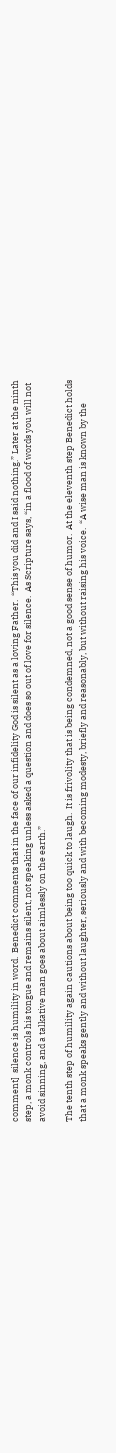comment]  silence is humility in word.  Benedict comments that in the face of our infidelity God is silent as a loving Father.  “This you did and I said nothing.” Later at the ninth step, a monk controls his tongue and remains silent, not speaking unless asked a question and does so out of love for silence.  As Scripture says, “in a flood of words you will not avoid sinning, and a talkative man goes about aimlessly on the earth.”

The tenth step of humility again cautions about being too quick to laugh.  It is frivolity that is being condemned, not a good sense of humor.  At the eleventh step Benedict holds that a monk speaks gently and without laughter, seriously and with becoming modesty, briefly and reasonably, but without raising his voice.  “A wise man is known by the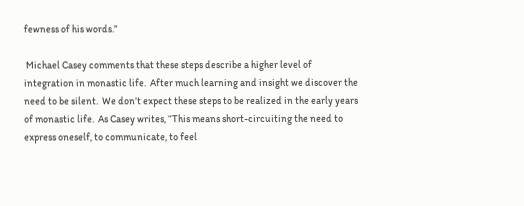fewness of his words.”

 Michael Casey comments that these steps describe a higher level of integration in monastic life.  After much learning and insight we discover the need to be silent.  We don’t expect these steps to be realized in the early years of monastic life.  As Casey writes, “This means short-circuiting the need to express oneself, to communicate, to feel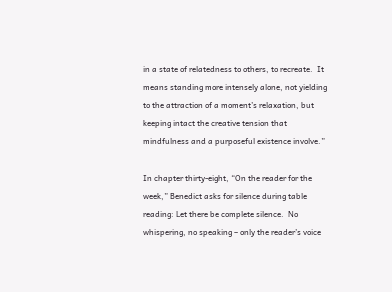in a state of relatedness to others, to recreate.  It means standing more intensely alone, not yielding to the attraction of a moment’s relaxation, but keeping intact the creative tension that mindfulness and a purposeful existence involve.”

In chapter thirty-eight, “On the reader for the week,” Benedict asks for silence during table reading: Let there be complete silence.  No whispering, no speaking – only the reader’s voice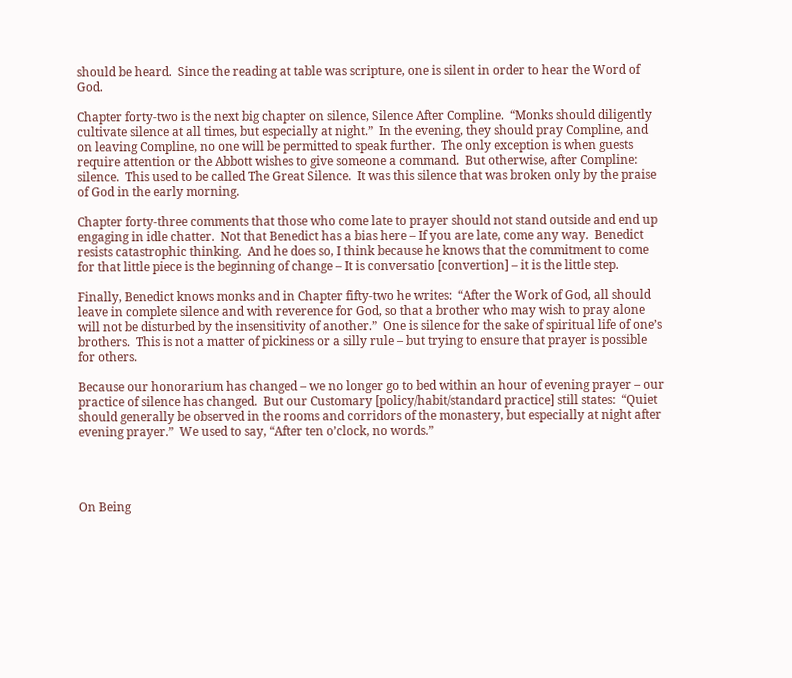should be heard.  Since the reading at table was scripture, one is silent in order to hear the Word of God.

Chapter forty-two is the next big chapter on silence, Silence After Compline.  “Monks should diligently cultivate silence at all times, but especially at night.”  In the evening, they should pray Compline, and on leaving Compline, no one will be permitted to speak further.  The only exception is when guests require attention or the Abbott wishes to give someone a command.  But otherwise, after Compline: silence.  This used to be called The Great Silence.  It was this silence that was broken only by the praise of God in the early morning.

Chapter forty-three comments that those who come late to prayer should not stand outside and end up engaging in idle chatter.  Not that Benedict has a bias here – If you are late, come any way.  Benedict resists catastrophic thinking.  And he does so, I think because he knows that the commitment to come for that little piece is the beginning of change – It is conversatio [convertion] – it is the little step.

Finally, Benedict knows monks and in Chapter fifty-two he writes:  “After the Work of God, all should leave in complete silence and with reverence for God, so that a brother who may wish to pray alone will not be disturbed by the insensitivity of another.”  One is silence for the sake of spiritual life of one’s brothers.  This is not a matter of pickiness or a silly rule – but trying to ensure that prayer is possible for others.

Because our honorarium has changed – we no longer go to bed within an hour of evening prayer – our practice of silence has changed.  But our Customary [policy/habit/standard practice] still states:  “Quiet should generally be observed in the rooms and corridors of the monastery, but especially at night after evening prayer.”  We used to say, “After ten o’clock, no words.”




On Being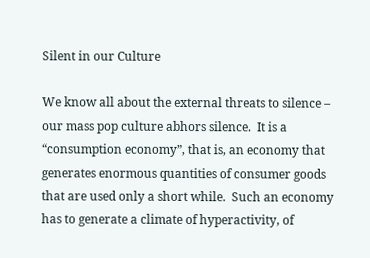Silent in our Culture

We know all about the external threats to silence – our mass pop culture abhors silence.  It is a “consumption economy”, that is, an economy that generates enormous quantities of consumer goods that are used only a short while.  Such an economy has to generate a climate of hyperactivity, of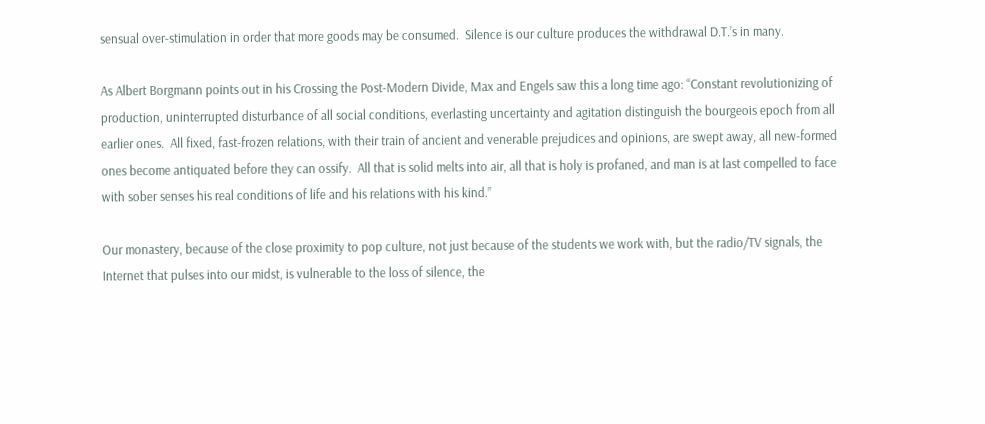sensual over-stimulation in order that more goods may be consumed.  Silence is our culture produces the withdrawal D.T.’s in many.

As Albert Borgmann points out in his Crossing the Post-Modern Divide, Max and Engels saw this a long time ago: “Constant revolutionizing of production, uninterrupted disturbance of all social conditions, everlasting uncertainty and agitation distinguish the bourgeois epoch from all earlier ones.  All fixed, fast-frozen relations, with their train of ancient and venerable prejudices and opinions, are swept away, all new-formed ones become antiquated before they can ossify.  All that is solid melts into air, all that is holy is profaned, and man is at last compelled to face with sober senses his real conditions of life and his relations with his kind.”

Our monastery, because of the close proximity to pop culture, not just because of the students we work with, but the radio/TV signals, the Internet that pulses into our midst, is vulnerable to the loss of silence, the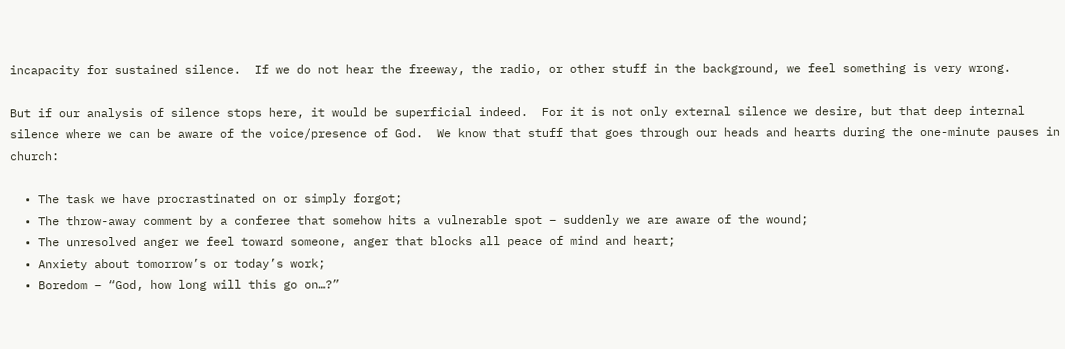incapacity for sustained silence.  If we do not hear the freeway, the radio, or other stuff in the background, we feel something is very wrong.

But if our analysis of silence stops here, it would be superficial indeed.  For it is not only external silence we desire, but that deep internal silence where we can be aware of the voice/presence of God.  We know that stuff that goes through our heads and hearts during the one-minute pauses in church:

  • The task we have procrastinated on or simply forgot;
  • The throw-away comment by a conferee that somehow hits a vulnerable spot – suddenly we are aware of the wound;
  • The unresolved anger we feel toward someone, anger that blocks all peace of mind and heart;
  • Anxiety about tomorrow’s or today’s work;
  • Boredom – “God, how long will this go on…?”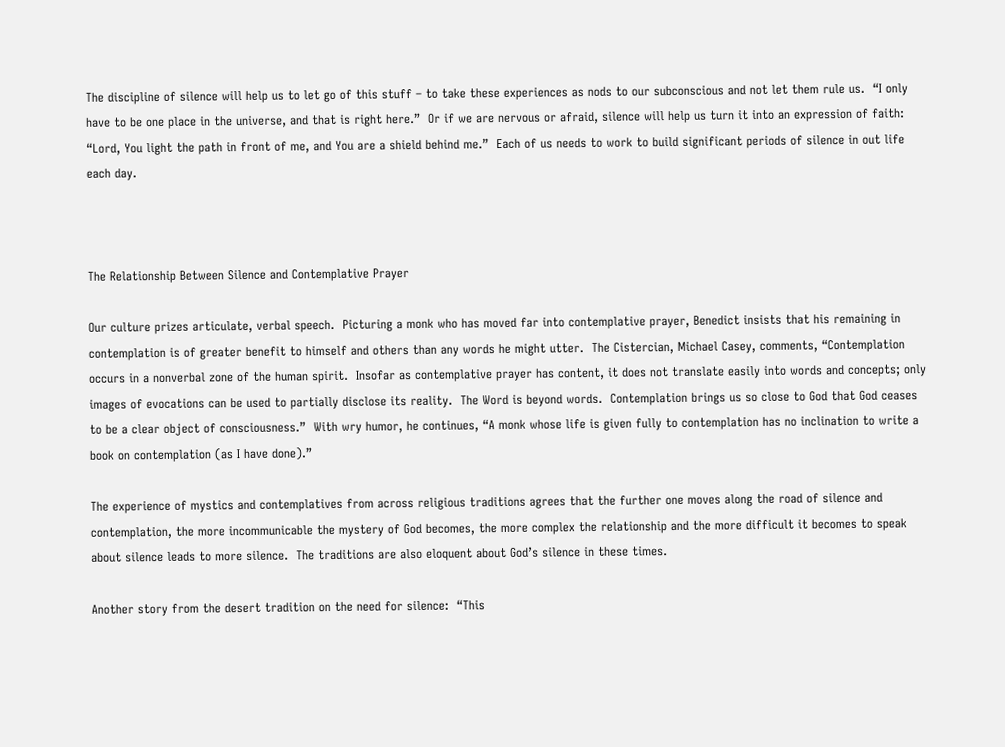The discipline of silence will help us to let go of this stuff – to take these experiences as nods to our subconscious and not let them rule us.  “I only have to be one place in the universe, and that is right here.”  Or if we are nervous or afraid, silence will help us turn it into an expression of faith:  “Lord, You light the path in front of me, and You are a shield behind me.”  Each of us needs to work to build significant periods of silence in out life each day.



The Relationship Between Silence and Contemplative Prayer

Our culture prizes articulate, verbal speech.  Picturing a monk who has moved far into contemplative prayer, Benedict insists that his remaining in contemplation is of greater benefit to himself and others than any words he might utter.  The Cistercian, Michael Casey, comments, “Contemplation occurs in a nonverbal zone of the human spirit.  Insofar as contemplative prayer has content, it does not translate easily into words and concepts; only images of evocations can be used to partially disclose its reality.  The Word is beyond words.  Contemplation brings us so close to God that God ceases to be a clear object of consciousness.”  With wry humor, he continues, “A monk whose life is given fully to contemplation has no inclination to write a book on contemplation (as I have done).”

The experience of mystics and contemplatives from across religious traditions agrees that the further one moves along the road of silence and contemplation, the more incommunicable the mystery of God becomes, the more complex the relationship and the more difficult it becomes to speak about silence leads to more silence.  The traditions are also eloquent about God’s silence in these times.

Another story from the desert tradition on the need for silence:  “This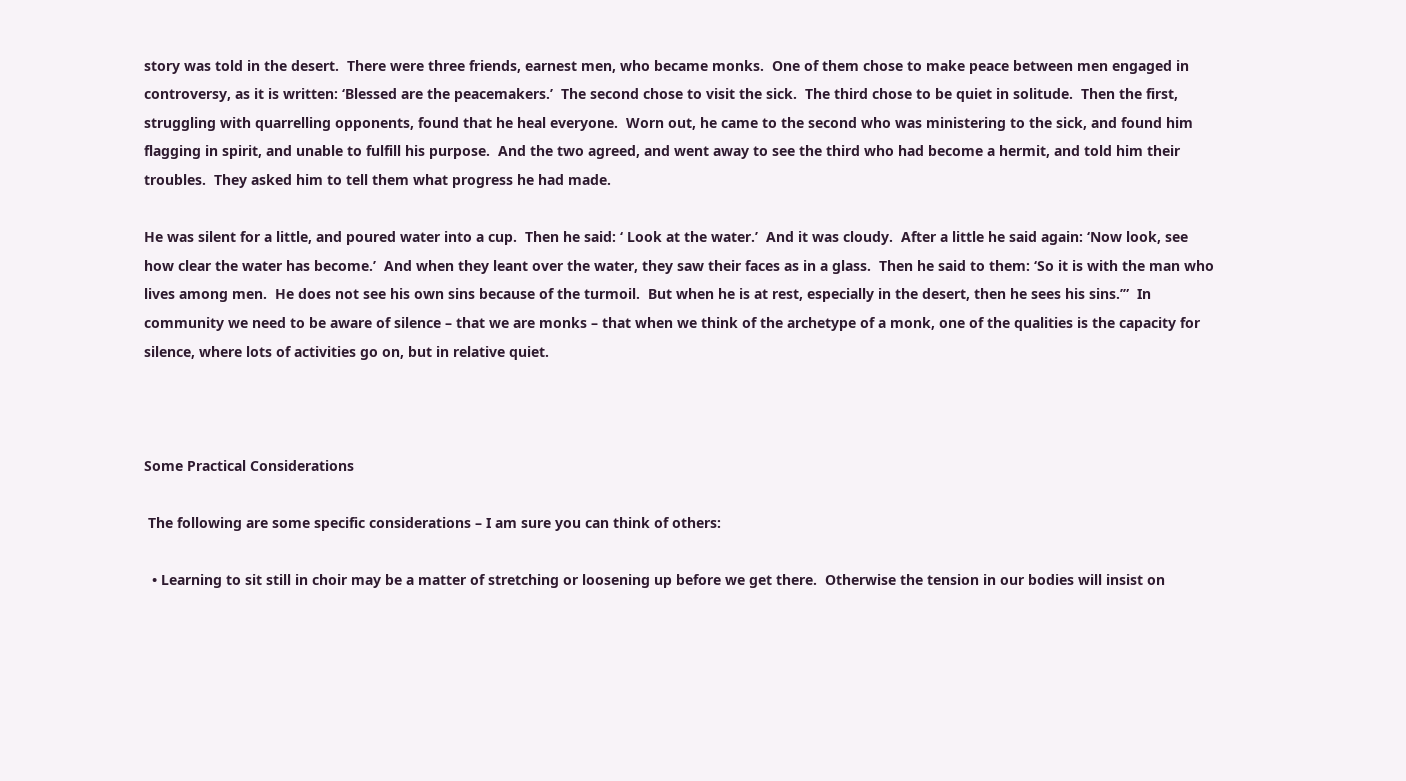story was told in the desert.  There were three friends, earnest men, who became monks.  One of them chose to make peace between men engaged in controversy, as it is written: ‘Blessed are the peacemakers.’  The second chose to visit the sick.  The third chose to be quiet in solitude.  Then the first, struggling with quarrelling opponents, found that he heal everyone.  Worn out, he came to the second who was ministering to the sick, and found him flagging in spirit, and unable to fulfill his purpose.  And the two agreed, and went away to see the third who had become a hermit, and told him their troubles.  They asked him to tell them what progress he had made.

He was silent for a little, and poured water into a cup.  Then he said: ‘ Look at the water.’  And it was cloudy.  After a little he said again: ‘Now look, see how clear the water has become.’  And when they leant over the water, they saw their faces as in a glass.  Then he said to them: ‘So it is with the man who lives among men.  He does not see his own sins because of the turmoil.  But when he is at rest, especially in the desert, then he sees his sins.’”  In community we need to be aware of silence – that we are monks – that when we think of the archetype of a monk, one of the qualities is the capacity for silence, where lots of activities go on, but in relative quiet.



Some Practical Considerations

 The following are some specific considerations – I am sure you can think of others:

  • Learning to sit still in choir may be a matter of stretching or loosening up before we get there.  Otherwise the tension in our bodies will insist on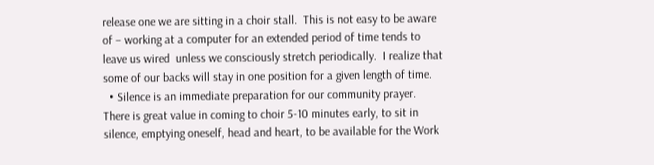release one we are sitting in a choir stall.  This is not easy to be aware of – working at a computer for an extended period of time tends to leave us wired  unless we consciously stretch periodically.  I realize that some of our backs will stay in one position for a given length of time.
  • Silence is an immediate preparation for our community prayer.  There is great value in coming to choir 5-10 minutes early, to sit in silence, emptying oneself, head and heart, to be available for the Work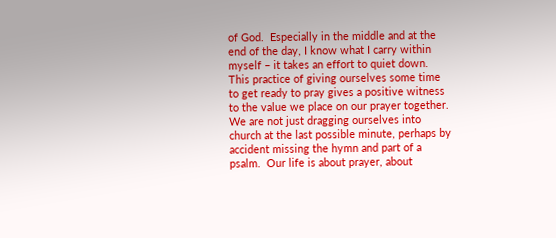of God.  Especially in the middle and at the end of the day, I know what I carry within myself – it takes an effort to quiet down.  This practice of giving ourselves some time to get ready to pray gives a positive witness to the value we place on our prayer together.  We are not just dragging ourselves into church at the last possible minute, perhaps by accident missing the hymn and part of a psalm.  Our life is about prayer, about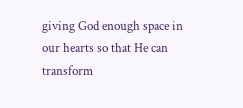giving God enough space in our hearts so that He can transform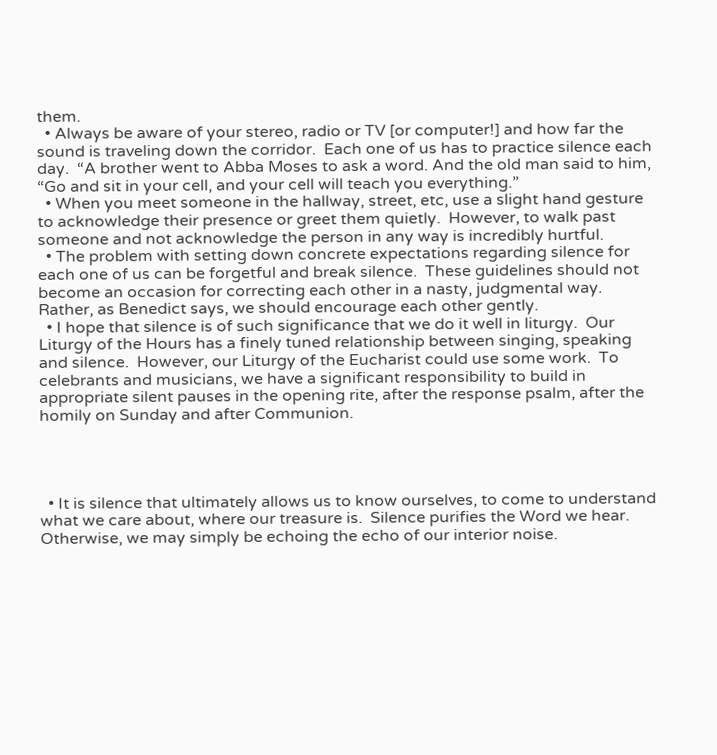them.
  • Always be aware of your stereo, radio or TV [or computer!] and how far the sound is traveling down the corridor.  Each one of us has to practice silence each day.  “A brother went to Abba Moses to ask a word. And the old man said to him, “Go and sit in your cell, and your cell will teach you everything.”
  • When you meet someone in the hallway, street, etc, use a slight hand gesture to acknowledge their presence or greet them quietly.  However, to walk past someone and not acknowledge the person in any way is incredibly hurtful.
  • The problem with setting down concrete expectations regarding silence for each one of us can be forgetful and break silence.  These guidelines should not become an occasion for correcting each other in a nasty, judgmental way.  Rather, as Benedict says, we should encourage each other gently.
  • I hope that silence is of such significance that we do it well in liturgy.  Our Liturgy of the Hours has a finely tuned relationship between singing, speaking and silence.  However, our Liturgy of the Eucharist could use some work.  To celebrants and musicians, we have a significant responsibility to build in appropriate silent pauses in the opening rite, after the response psalm, after the homily on Sunday and after Communion.




  • It is silence that ultimately allows us to know ourselves, to come to understand what we care about, where our treasure is.  Silence purifies the Word we hear.  Otherwise, we may simply be echoing the echo of our interior noise.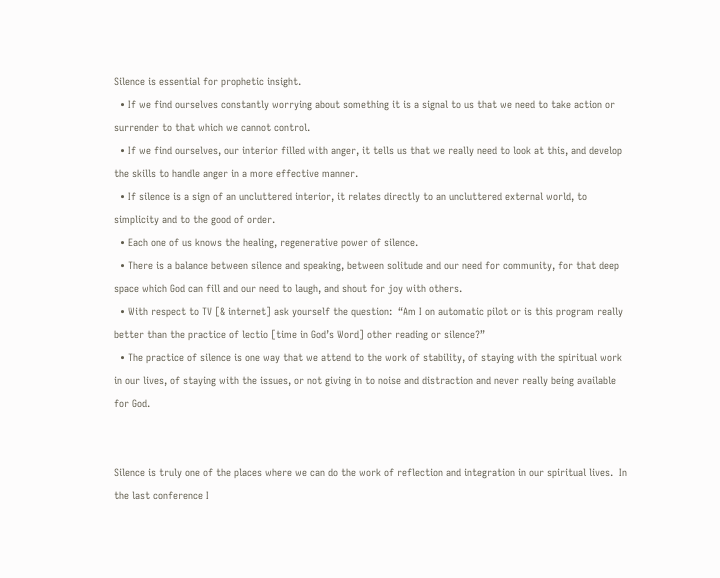Silence is essential for prophetic insight.
  • If we find ourselves constantly worrying about something it is a signal to us that we need to take action or surrender to that which we cannot control.
  • If we find ourselves, our interior filled with anger, it tells us that we really need to look at this, and develop the skills to handle anger in a more effective manner.
  • If silence is a sign of an uncluttered interior, it relates directly to an uncluttered external world, to simplicity and to the good of order.
  • Each one of us knows the healing, regenerative power of silence.
  • There is a balance between silence and speaking, between solitude and our need for community, for that deep space which God can fill and our need to laugh, and shout for joy with others.
  • With respect to TV [& internet] ask yourself the question:  “Am I on automatic pilot or is this program really better than the practice of lectio [time in God’s Word] other reading or silence?”
  • The practice of silence is one way that we attend to the work of stability, of staying with the spiritual work in our lives, of staying with the issues, or not giving in to noise and distraction and never really being available for God.


Silence is truly one of the places where we can do the work of reflection and integration in our spiritual lives.  In the last conference I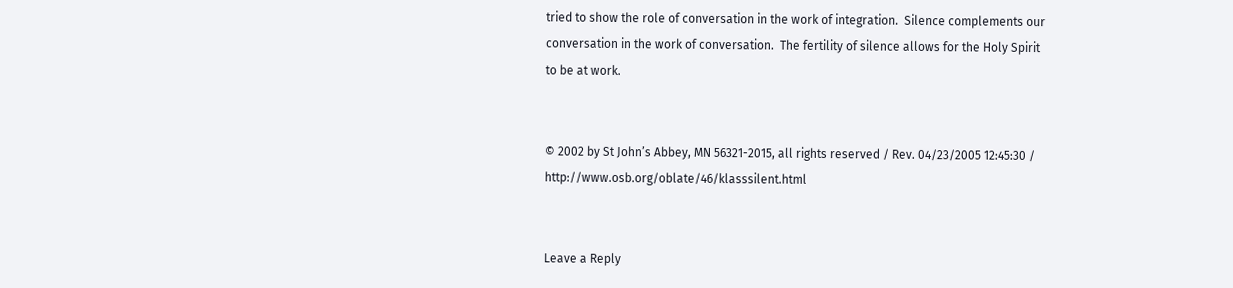tried to show the role of conversation in the work of integration.  Silence complements our conversation in the work of conversation.  The fertility of silence allows for the Holy Spirit to be at work.


© 2002 by St John’s Abbey, MN 56321-2015, all rights reserved / Rev. 04/23/2005 12:45:30 / http://www.osb.org/oblate/46/klasssilent.html


Leave a Reply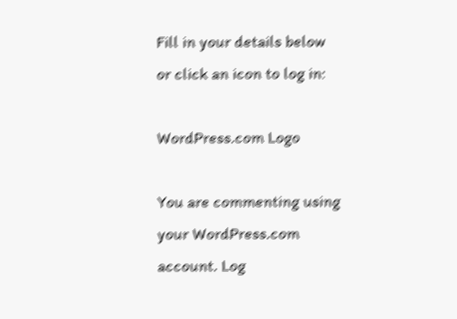Fill in your details below or click an icon to log in:

WordPress.com Logo

You are commenting using your WordPress.com account. Log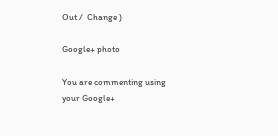Out /  Change )

Google+ photo

You are commenting using your Google+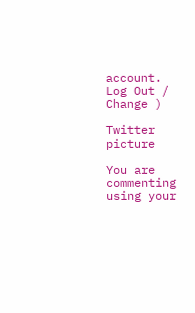account. Log Out /  Change )

Twitter picture

You are commenting using your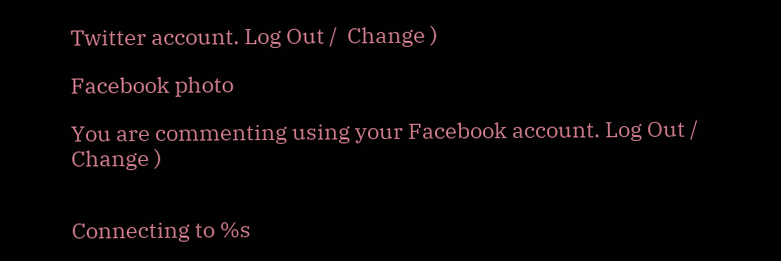Twitter account. Log Out /  Change )

Facebook photo

You are commenting using your Facebook account. Log Out /  Change )


Connecting to %s